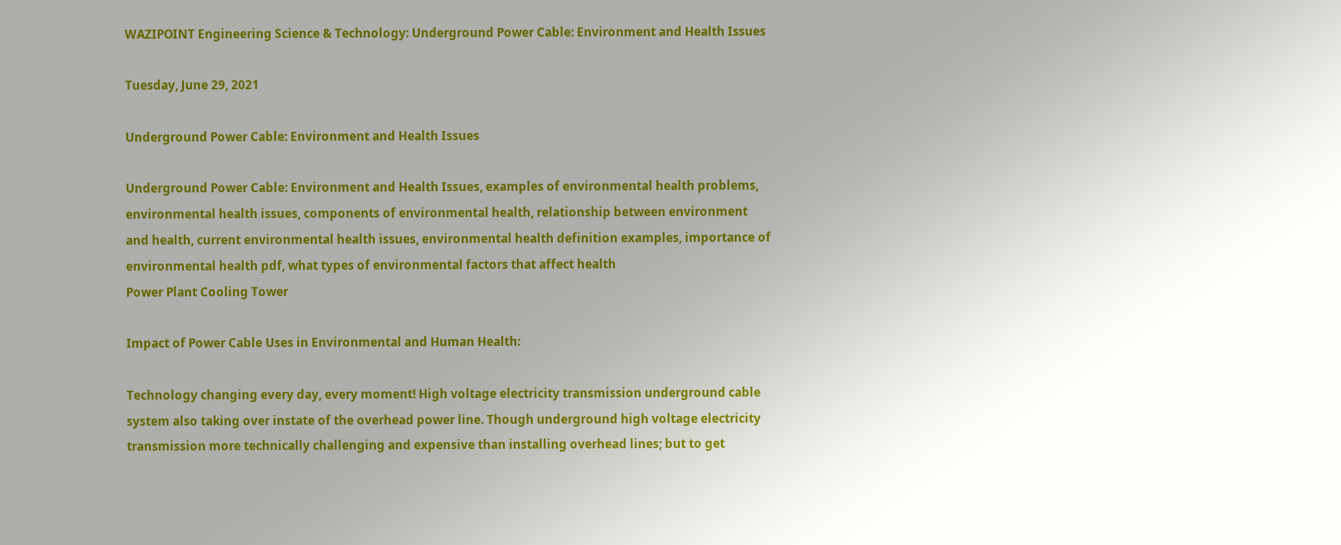WAZIPOINT Engineering Science & Technology: Underground Power Cable: Environment and Health Issues

Tuesday, June 29, 2021

Underground Power Cable: Environment and Health Issues

Underground Power Cable: Environment and Health Issues, examples of environmental health problems, environmental health issues, components of environmental health, relationship between environment and health, current environmental health issues, environmental health definition examples, importance of environmental health pdf, what types of environmental factors that affect health
Power Plant Cooling Tower

Impact of Power Cable Uses in Environmental and Human Health:

Technology changing every day, every moment! High voltage electricity transmission underground cable system also taking over instate of the overhead power line. Though underground high voltage electricity transmission more technically challenging and expensive than installing overhead lines; but to get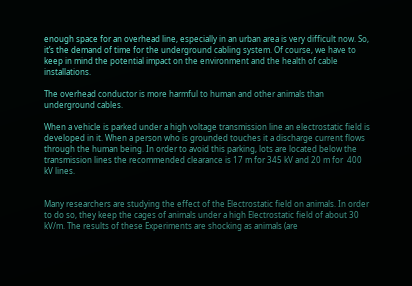enough space for an overhead line, especially in an urban area is very difficult now. So, it’s the demand of time for the underground cabling system. Of course, we have to keep in mind the potential impact on the environment and the health of cable installations.

The overhead conductor is more harmful to human and other animals than underground cables.

When a vehicle is parked under a high voltage transmission line an electrostatic field is developed in it. When a person who is grounded touches it a discharge current flows through the human being. In order to avoid this parking, lots are located below the transmission lines the recommended clearance is 17 m for 345 kV and 20 m for  400 kV lines.


Many researchers are studying the effect of the Electrostatic field on animals. In order to do so, they keep the cages of animals under a high Electrostatic field of about 30 kV/m. The results of these Experiments are shocking as animals (are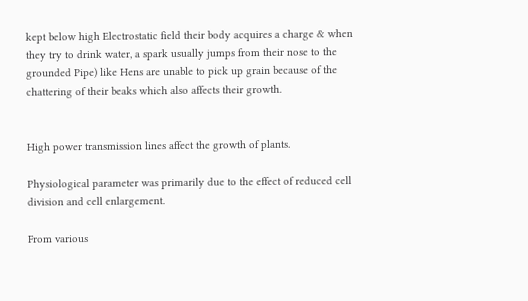kept below high Electrostatic field their body acquires a charge & when they try to drink water, a spark usually jumps from their nose to the grounded Pipe) like Hens are unable to pick up grain because of the chattering of their beaks which also affects their growth.


High power transmission lines affect the growth of plants.

Physiological parameter was primarily due to the effect of reduced cell division and cell enlargement.

From various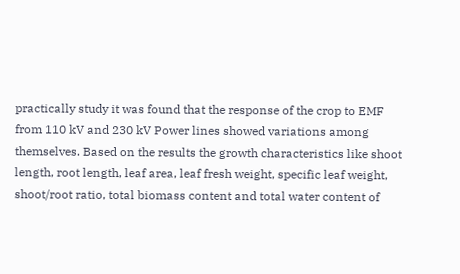practically study it was found that the response of the crop to EMF from 110 kV and 230 kV Power lines showed variations among themselves. Based on the results the growth characteristics like shoot length, root length, leaf area, leaf fresh weight, specific leaf weight, shoot/root ratio, total biomass content and total water content of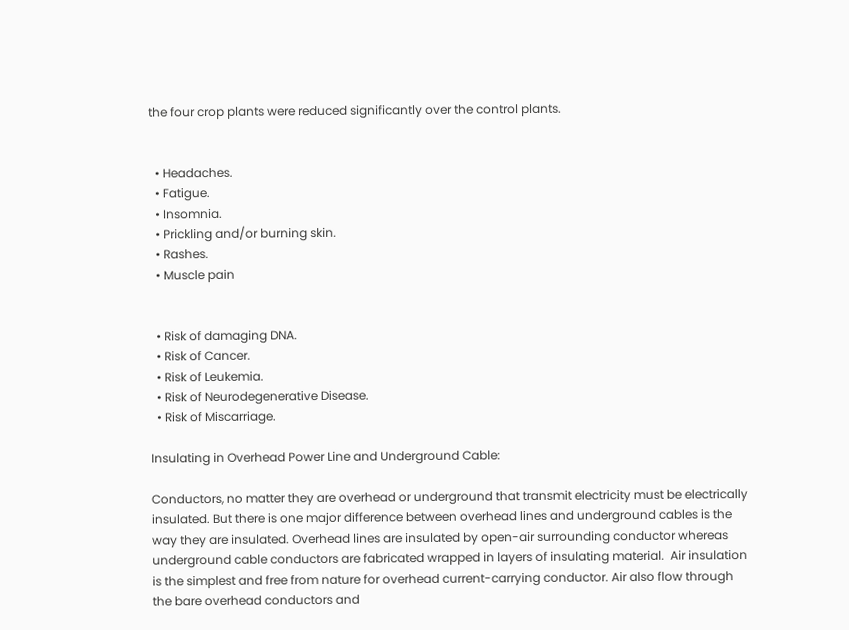the four crop plants were reduced significantly over the control plants.


  • Headaches.
  • Fatigue.
  • Insomnia.
  • Prickling and/or burning skin.
  • Rashes.
  • Muscle pain


  • Risk of damaging DNA.
  • Risk of Cancer.
  • Risk of Leukemia.
  • Risk of Neurodegenerative Disease.
  • Risk of Miscarriage.

Insulating in Overhead Power Line and Underground Cable:

Conductors, no matter they are overhead or underground that transmit electricity must be electrically insulated. But there is one major difference between overhead lines and underground cables is the way they are insulated. Overhead lines are insulated by open-air surrounding conductor whereas underground cable conductors are fabricated wrapped in layers of insulating material.  Air insulation is the simplest and free from nature for overhead current-carrying conductor. Air also flow through the bare overhead conductors and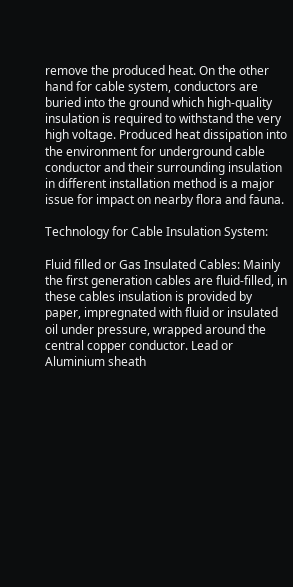remove the produced heat. On the other hand for cable system, conductors are buried into the ground which high-quality insulation is required to withstand the very high voltage. Produced heat dissipation into the environment for underground cable conductor and their surrounding insulation in different installation method is a major issue for impact on nearby flora and fauna.

Technology for Cable Insulation System:

Fluid filled or Gas Insulated Cables: Mainly the first generation cables are fluid-filled, in these cables insulation is provided by paper, impregnated with fluid or insulated oil under pressure, wrapped around the central copper conductor. Lead or Aluminium sheath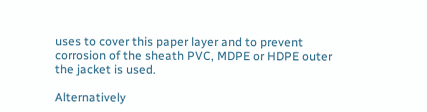uses to cover this paper layer and to prevent corrosion of the sheath PVC, MDPE or HDPE outer the jacket is used.

Alternatively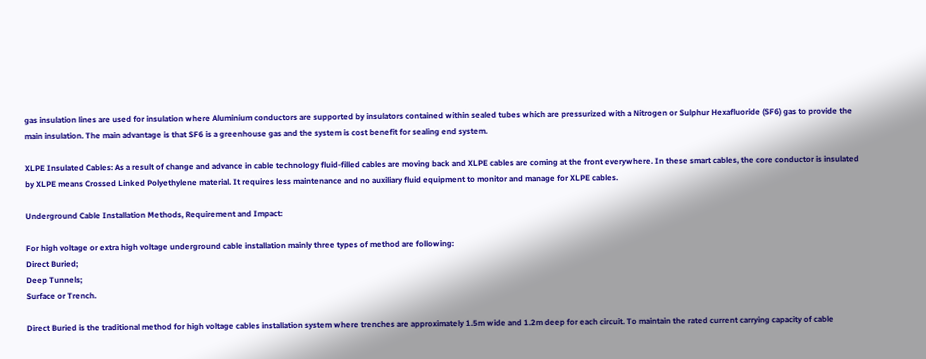gas insulation lines are used for insulation where Aluminium conductors are supported by insulators contained within sealed tubes which are pressurized with a Nitrogen or Sulphur Hexafluoride (SF6) gas to provide the main insulation. The main advantage is that SF6 is a greenhouse gas and the system is cost benefit for sealing end system.

XLPE Insulated Cables: As a result of change and advance in cable technology fluid-filled cables are moving back and XLPE cables are coming at the front everywhere. In these smart cables, the core conductor is insulated by XLPE means Crossed Linked Polyethylene material. It requires less maintenance and no auxiliary fluid equipment to monitor and manage for XLPE cables.

Underground Cable Installation Methods, Requirement and Impact:

For high voltage or extra high voltage underground cable installation mainly three types of method are following:
Direct Buried;
Deep Tunnels;
Surface or Trench.

Direct Buried is the traditional method for high voltage cables installation system where trenches are approximately 1.5m wide and 1.2m deep for each circuit. To maintain the rated current carrying capacity of cable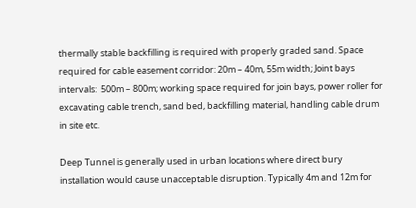thermally stable backfilling is required with properly graded sand. Space required for cable easement corridor: 20m – 40m, 55m width; Joint bays intervals:  500m – 800m; working space required for join bays, power roller for excavating cable trench, sand bed, backfilling material, handling cable drum in site etc.

Deep Tunnel is generally used in urban locations where direct bury installation would cause unacceptable disruption. Typically 4m and 12m for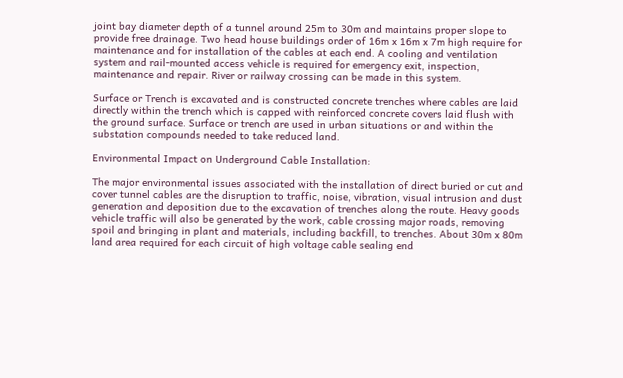joint bay diameter depth of a tunnel around 25m to 30m and maintains proper slope to provide free drainage. Two head house buildings order of 16m x 16m x 7m high require for maintenance and for installation of the cables at each end. A cooling and ventilation system and rail-mounted access vehicle is required for emergency exit, inspection, maintenance and repair. River or railway crossing can be made in this system.

Surface or Trench is excavated and is constructed concrete trenches where cables are laid directly within the trench which is capped with reinforced concrete covers laid flush with the ground surface. Surface or trench are used in urban situations or and within the substation compounds needed to take reduced land.

Environmental Impact on Underground Cable Installation:

The major environmental issues associated with the installation of direct buried or cut and cover tunnel cables are the disruption to traffic, noise, vibration, visual intrusion and dust generation and deposition due to the excavation of trenches along the route. Heavy goods vehicle traffic will also be generated by the work, cable crossing major roads, removing spoil and bringing in plant and materials, including backfill, to trenches. About 30m x 80m land area required for each circuit of high voltage cable sealing end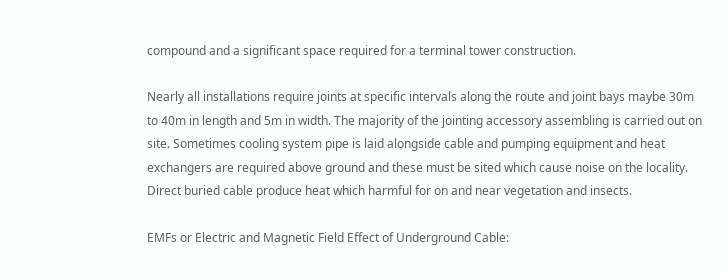compound and a significant space required for a terminal tower construction.

Nearly all installations require joints at specific intervals along the route and joint bays maybe 30m to 40m in length and 5m in width. The majority of the jointing accessory assembling is carried out on site. Sometimes cooling system pipe is laid alongside cable and pumping equipment and heat exchangers are required above ground and these must be sited which cause noise on the locality. Direct buried cable produce heat which harmful for on and near vegetation and insects.

EMFs or Electric and Magnetic Field Effect of Underground Cable: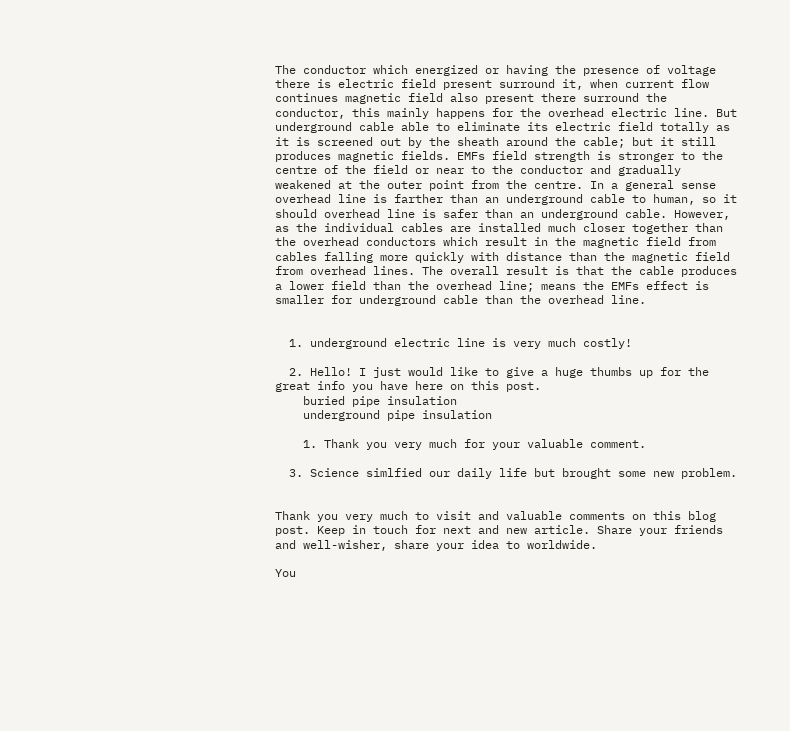The conductor which energized or having the presence of voltage there is electric field present surround it, when current flow continues magnetic field also present there surround the conductor, this mainly happens for the overhead electric line. But underground cable able to eliminate its electric field totally as it is screened out by the sheath around the cable; but it still produces magnetic fields. EMFs field strength is stronger to the centre of the field or near to the conductor and gradually weakened at the outer point from the centre. In a general sense overhead line is farther than an underground cable to human, so it should overhead line is safer than an underground cable. However, as the individual cables are installed much closer together than the overhead conductors which result in the magnetic field from cables falling more quickly with distance than the magnetic field from overhead lines. The overall result is that the cable produces a lower field than the overhead line; means the EMFs effect is smaller for underground cable than the overhead line.


  1. underground electric line is very much costly!

  2. Hello! I just would like to give a huge thumbs up for the great info you have here on this post.
    buried pipe insulation
    underground pipe insulation

    1. Thank you very much for your valuable comment.

  3. Science simlfied our daily life but brought some new problem.


Thank you very much to visit and valuable comments on this blog post. Keep in touch for next and new article. Share your friends and well-wisher, share your idea to worldwide.

You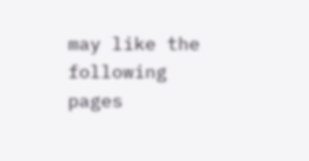may like the following pages